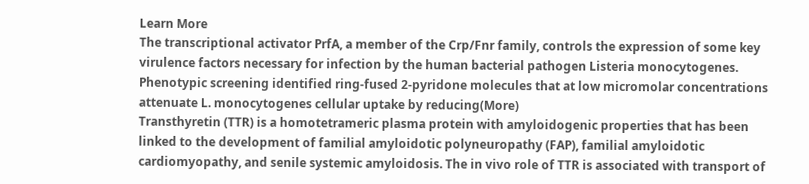Learn More
The transcriptional activator PrfA, a member of the Crp/Fnr family, controls the expression of some key virulence factors necessary for infection by the human bacterial pathogen Listeria monocytogenes. Phenotypic screening identified ring-fused 2-pyridone molecules that at low micromolar concentrations attenuate L. monocytogenes cellular uptake by reducing(More)
Transthyretin (TTR) is a homotetrameric plasma protein with amyloidogenic properties that has been linked to the development of familial amyloidotic polyneuropathy (FAP), familial amyloidotic cardiomyopathy, and senile systemic amyloidosis. The in vivo role of TTR is associated with transport of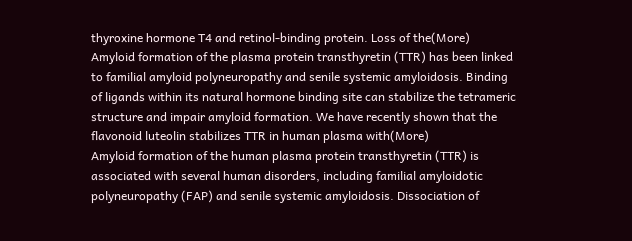thyroxine hormone T4 and retinol-binding protein. Loss of the(More)
Amyloid formation of the plasma protein transthyretin (TTR) has been linked to familial amyloid polyneuropathy and senile systemic amyloidosis. Binding of ligands within its natural hormone binding site can stabilize the tetrameric structure and impair amyloid formation. We have recently shown that the flavonoid luteolin stabilizes TTR in human plasma with(More)
Amyloid formation of the human plasma protein transthyretin (TTR) is associated with several human disorders, including familial amyloidotic polyneuropathy (FAP) and senile systemic amyloidosis. Dissociation of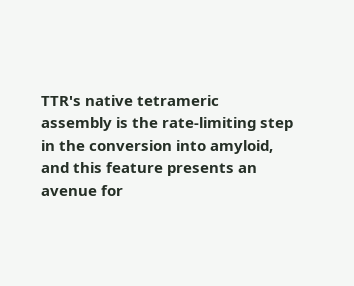TTR's native tetrameric assembly is the rate-limiting step in the conversion into amyloid, and this feature presents an avenue for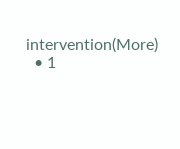intervention(More)
  • 1